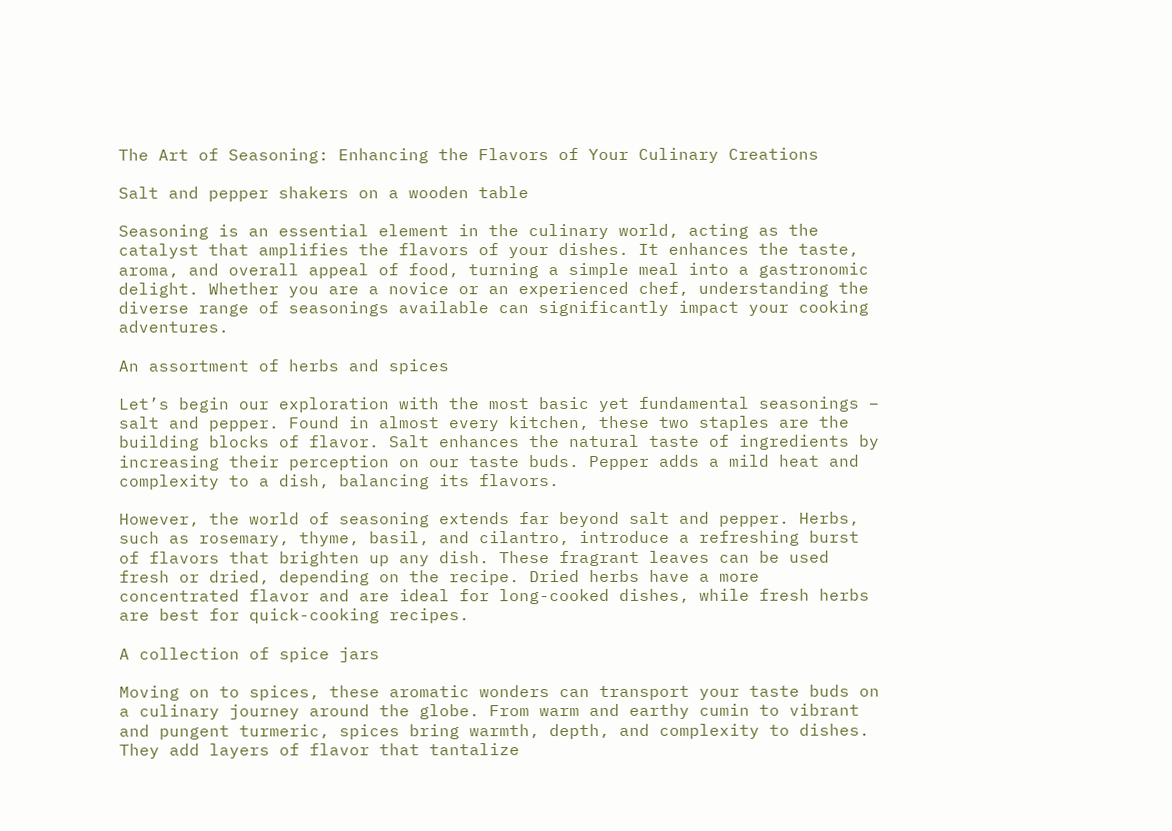The Art of Seasoning: Enhancing the Flavors of Your Culinary Creations

Salt and pepper shakers on a wooden table

Seasoning is an essential element in the culinary world, acting as the catalyst that amplifies the flavors of your dishes. It enhances the taste, aroma, and overall appeal of food, turning a simple meal into a gastronomic delight. Whether you are a novice or an experienced chef, understanding the diverse range of seasonings available can significantly impact your cooking adventures.

An assortment of herbs and spices

Let’s begin our exploration with the most basic yet fundamental seasonings – salt and pepper. Found in almost every kitchen, these two staples are the building blocks of flavor. Salt enhances the natural taste of ingredients by increasing their perception on our taste buds. Pepper adds a mild heat and complexity to a dish, balancing its flavors.

However, the world of seasoning extends far beyond salt and pepper. Herbs, such as rosemary, thyme, basil, and cilantro, introduce a refreshing burst of flavors that brighten up any dish. These fragrant leaves can be used fresh or dried, depending on the recipe. Dried herbs have a more concentrated flavor and are ideal for long-cooked dishes, while fresh herbs are best for quick-cooking recipes.

A collection of spice jars

Moving on to spices, these aromatic wonders can transport your taste buds on a culinary journey around the globe. From warm and earthy cumin to vibrant and pungent turmeric, spices bring warmth, depth, and complexity to dishes. They add layers of flavor that tantalize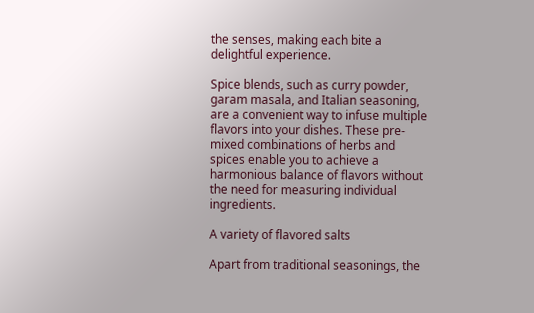the senses, making each bite a delightful experience.

Spice blends, such as curry powder, garam masala, and Italian seasoning, are a convenient way to infuse multiple flavors into your dishes. These pre-mixed combinations of herbs and spices enable you to achieve a harmonious balance of flavors without the need for measuring individual ingredients.

A variety of flavored salts

Apart from traditional seasonings, the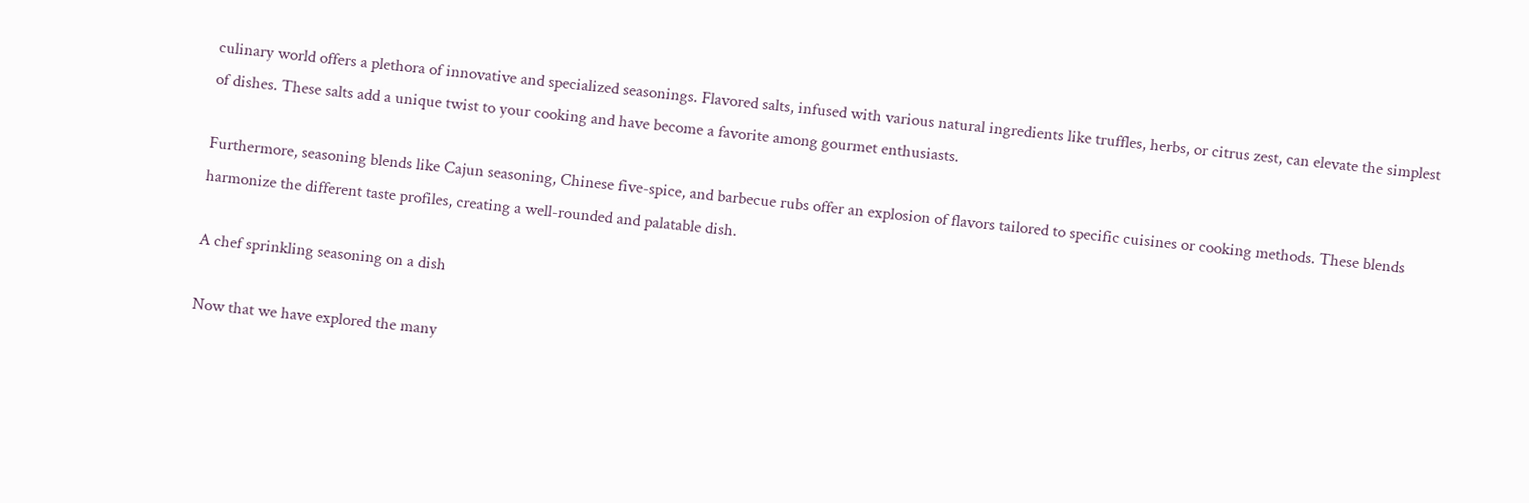culinary world offers a plethora of innovative and specialized seasonings. Flavored salts, infused with various natural ingredients like truffles, herbs, or citrus zest, can elevate the simplest of dishes. These salts add a unique twist to your cooking and have become a favorite among gourmet enthusiasts.

Furthermore, seasoning blends like Cajun seasoning, Chinese five-spice, and barbecue rubs offer an explosion of flavors tailored to specific cuisines or cooking methods. These blends harmonize the different taste profiles, creating a well-rounded and palatable dish.

A chef sprinkling seasoning on a dish

Now that we have explored the many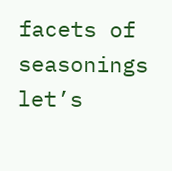facets of seasonings let’s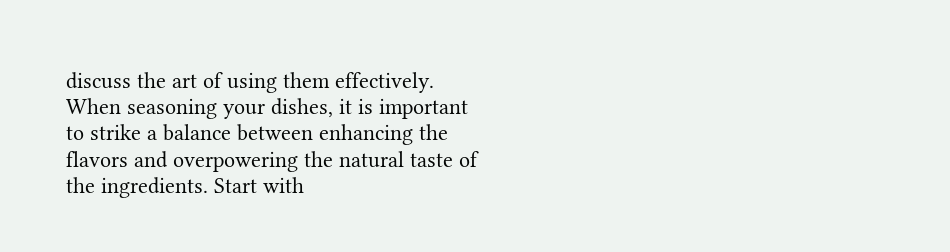discuss the art of using them effectively. When seasoning your dishes, it is important to strike a balance between enhancing the flavors and overpowering the natural taste of the ingredients. Start with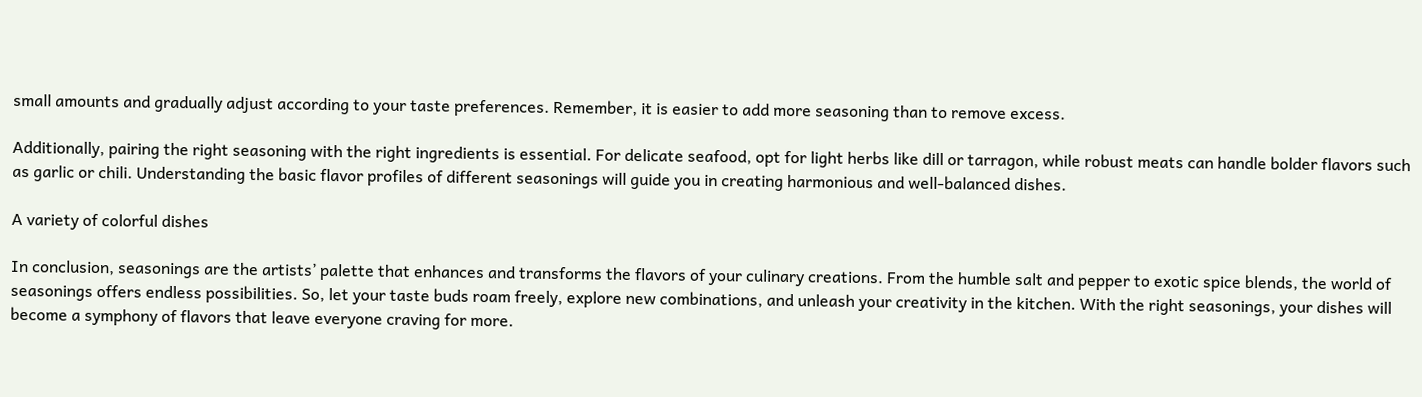small amounts and gradually adjust according to your taste preferences. Remember, it is easier to add more seasoning than to remove excess.

Additionally, pairing the right seasoning with the right ingredients is essential. For delicate seafood, opt for light herbs like dill or tarragon, while robust meats can handle bolder flavors such as garlic or chili. Understanding the basic flavor profiles of different seasonings will guide you in creating harmonious and well-balanced dishes.

A variety of colorful dishes

In conclusion, seasonings are the artists’ palette that enhances and transforms the flavors of your culinary creations. From the humble salt and pepper to exotic spice blends, the world of seasonings offers endless possibilities. So, let your taste buds roam freely, explore new combinations, and unleash your creativity in the kitchen. With the right seasonings, your dishes will become a symphony of flavors that leave everyone craving for more.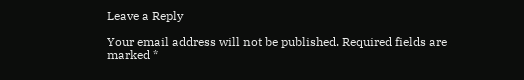Leave a Reply

Your email address will not be published. Required fields are marked *